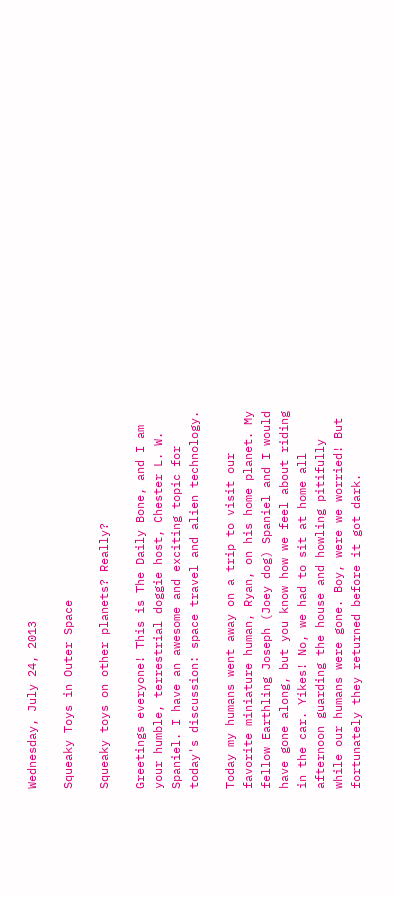Wednesday, July 24, 2013

Squeaky Toys in Outer Space

Squeaky toys on other planets? Really?

Greetings everyone! This is The Daily Bone, and I am your humble, terrestrial doggie host, Chester L. W. Spaniel. I have an awesome and exciting topic for today's discussion: space travel and alien technology.

Today my humans went away on a trip to visit our favorite miniature human, Ryan, on his home planet. My fellow Earthling Joseph (Joey dog) Spaniel and I would have gone along, but you know how we feel about riding in the car. Yikes! No, we had to sit at home all afternoon guarding the house and howling pitifully while our humans were gone. Boy, were we worried! But fortunately they returned before it got dark.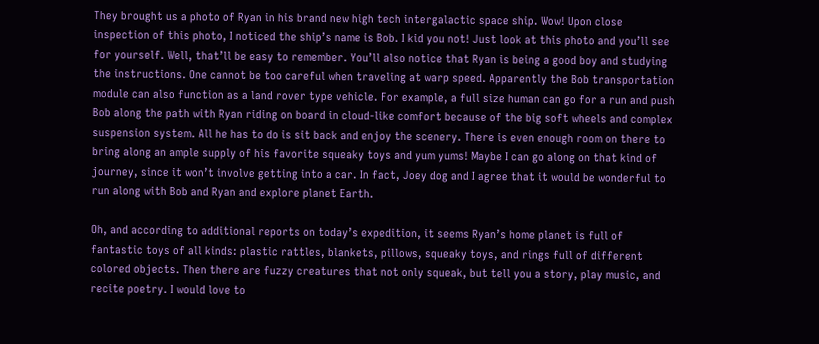They brought us a photo of Ryan in his brand new high tech intergalactic space ship. Wow! Upon close inspection of this photo, I noticed the ship’s name is Bob. I kid you not! Just look at this photo and you’ll see for yourself. Well, that’ll be easy to remember. You’ll also notice that Ryan is being a good boy and studying the instructions. One cannot be too careful when traveling at warp speed. Apparently the Bob transportation module can also function as a land rover type vehicle. For example, a full size human can go for a run and push Bob along the path with Ryan riding on board in cloud-like comfort because of the big soft wheels and complex suspension system. All he has to do is sit back and enjoy the scenery. There is even enough room on there to bring along an ample supply of his favorite squeaky toys and yum yums! Maybe I can go along on that kind of journey, since it won’t involve getting into a car. In fact, Joey dog and I agree that it would be wonderful to run along with Bob and Ryan and explore planet Earth.

Oh, and according to additional reports on today’s expedition, it seems Ryan’s home planet is full of fantastic toys of all kinds: plastic rattles, blankets, pillows, squeaky toys, and rings full of different colored objects. Then there are fuzzy creatures that not only squeak, but tell you a story, play music, and recite poetry. I would love to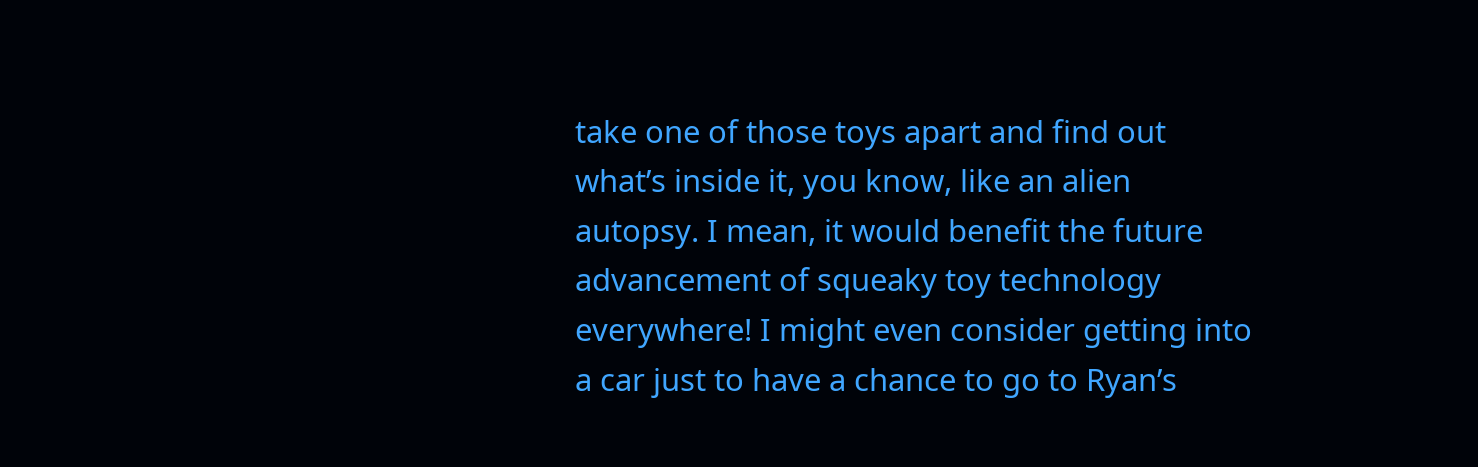take one of those toys apart and find out what’s inside it, you know, like an alien autopsy. I mean, it would benefit the future advancement of squeaky toy technology everywhere! I might even consider getting into a car just to have a chance to go to Ryan’s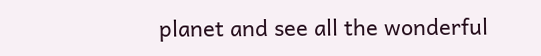planet and see all the wonderful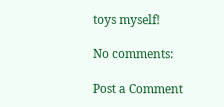toys myself!

No comments:

Post a Comment